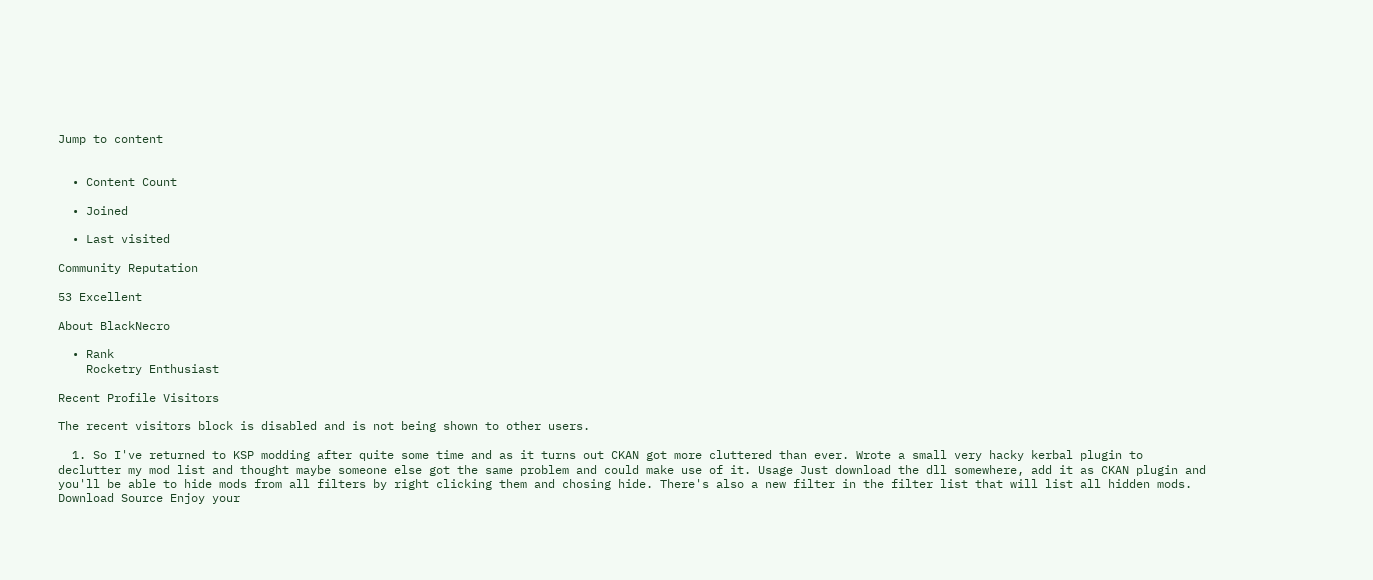Jump to content


  • Content Count

  • Joined

  • Last visited

Community Reputation

53 Excellent

About BlackNecro

  • Rank
    Rocketry Enthusiast

Recent Profile Visitors

The recent visitors block is disabled and is not being shown to other users.

  1. So I've returned to KSP modding after quite some time and as it turns out CKAN got more cluttered than ever. Wrote a small very hacky kerbal plugin to declutter my mod list and thought maybe someone else got the same problem and could make use of it. Usage Just download the dll somewhere, add it as CKAN plugin and you'll be able to hide mods from all filters by right clicking them and chosing hide. There's also a new filter in the filter list that will list all hidden mods. Download Source Enjoy your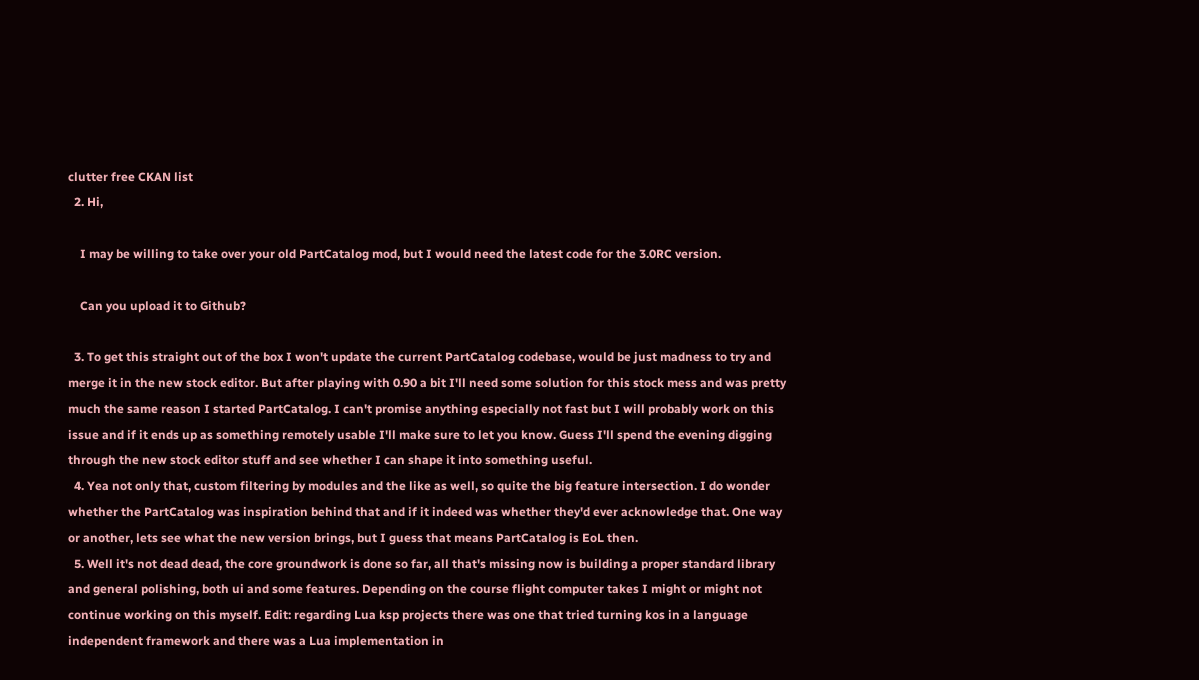clutter free CKAN list
  2. Hi,

    I may be willing to take over your old PartCatalog mod, but I would need the latest code for the 3.0RC version.

    Can you upload it to Github?

  3. To get this straight out of the box I won't update the current PartCatalog codebase, would be just madness to try and merge it in the new stock editor. But after playing with 0.90 a bit I'll need some solution for this stock mess and was pretty much the same reason I started PartCatalog. I can't promise anything especially not fast but I will probably work on this issue and if it ends up as something remotely usable I'll make sure to let you know. Guess I'll spend the evening digging through the new stock editor stuff and see whether I can shape it into something useful.
  4. Yea not only that, custom filtering by modules and the like as well, so quite the big feature intersection. I do wonder whether the PartCatalog was inspiration behind that and if it indeed was whether they'd ever acknowledge that. One way or another, lets see what the new version brings, but I guess that means PartCatalog is EoL then.
  5. Well it's not dead dead, the core groundwork is done so far, all that's missing now is building a proper standard library and general polishing, both ui and some features. Depending on the course flight computer takes I might or might not continue working on this myself. Edit: regarding Lua ksp projects there was one that tried turning kos in a language independent framework and there was a Lua implementation in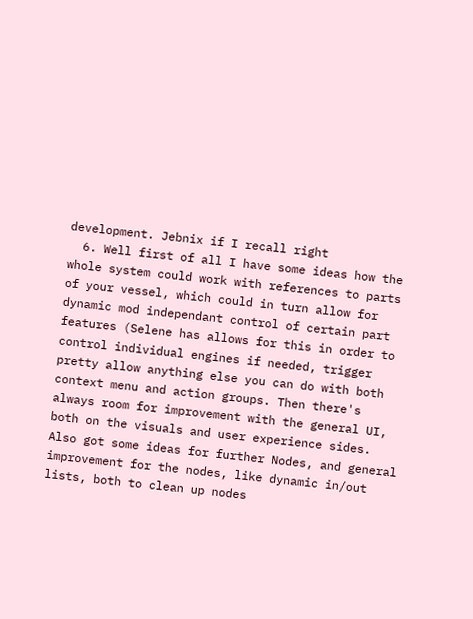development. Jebnix if I recall right
  6. Well first of all I have some ideas how the whole system could work with references to parts of your vessel, which could in turn allow for dynamic mod independant control of certain part features (Selene has allows for this in order to control individual engines if needed, trigger pretty allow anything else you can do with both context menu and action groups. Then there's always room for improvement with the general UI, both on the visuals and user experience sides. Also got some ideas for further Nodes, and general improvement for the nodes, like dynamic in/out lists, both to clean up nodes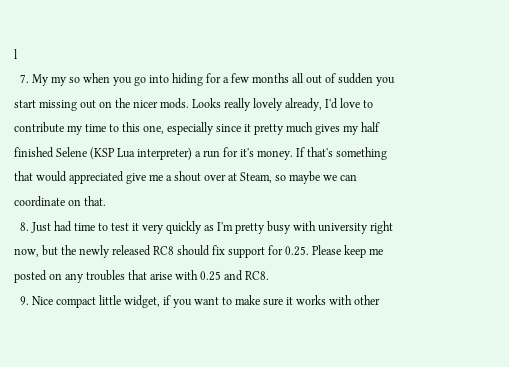l
  7. My my so when you go into hiding for a few months all out of sudden you start missing out on the nicer mods. Looks really lovely already, I'd love to contribute my time to this one, especially since it pretty much gives my half finished Selene (KSP Lua interpreter) a run for it's money. If that's something that would appreciated give me a shout over at Steam, so maybe we can coordinate on that.
  8. Just had time to test it very quickly as I'm pretty busy with university right now, but the newly released RC8 should fix support for 0.25. Please keep me posted on any troubles that arise with 0.25 and RC8.
  9. Nice compact little widget, if you want to make sure it works with other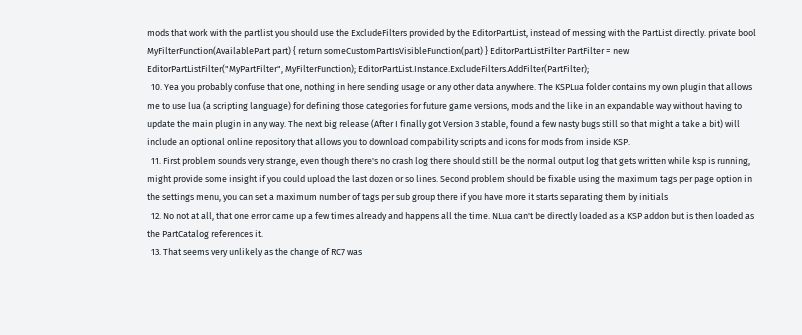mods that work with the partlist you should use the ExcludeFilters provided by the EditorPartList, instead of messing with the PartList directly. private bool MyFilterFunction(AvailablePart part) { return someCustomPartIsVisibleFunction(part) } EditorPartListFilter PartFilter = new EditorPartListFilter("MyPartFilter", MyFilterFunction); EditorPartList.Instance.ExcludeFilters.AddFilter(PartFilter);
  10. Yea you probably confuse that one, nothing in here sending usage or any other data anywhere. The KSPLua folder contains my own plugin that allows me to use lua (a scripting language) for defining those categories for future game versions, mods and the like in an expandable way without having to update the main plugin in any way. The next big release (After I finally got Version 3 stable, found a few nasty bugs still so that might a take a bit) will include an optional online repository that allows you to download compability scripts and icons for mods from inside KSP.
  11. First problem sounds very strange, even though there's no crash log there should still be the normal output log that gets written while ksp is running, might provide some insight if you could upload the last dozen or so lines. Second problem should be fixable using the maximum tags per page option in the settings menu, you can set a maximum number of tags per sub group there if you have more it starts separating them by initials
  12. No not at all, that one error came up a few times already and happens all the time. NLua can't be directly loaded as a KSP addon but is then loaded as the PartCatalog references it.
  13. That seems very unlikely as the change of RC7 was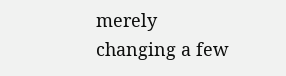merely changing a few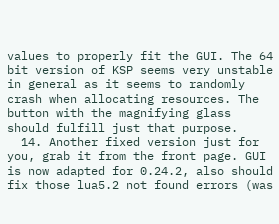values to properly fit the GUI. The 64 bit version of KSP seems very unstable in general as it seems to randomly crash when allocating resources. The button with the magnifying glass should fulfill just that purpose.
  14. Another fixed version just for you, grab it from the front page. GUI is now adapted for 0.24.2, also should fix those lua5.2 not found errors (was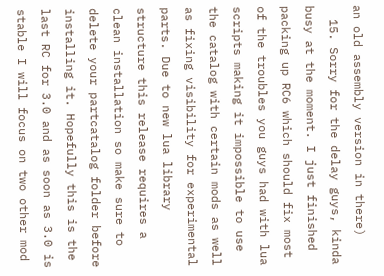an old assembly version in there)
  15. Sorry for the delay guys, kinda busy at the moment. I just finished packing up RC6 which should fix most of the troubles you guys had with lua scripts making it impossible to use the catalog with certain mods as well as fixing visibility for experimental parts. Due to new lua library structure this release requires a clean installation so make sure to delete your partcatalog folder before installing it. Hopefully this is the last RC for 3.0 and as soon as 3.0 is stable I will focus on two other mod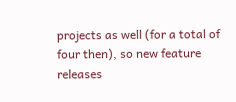projects as well (for a total of four then), so new feature releases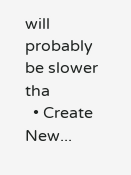will probably be slower tha
  • Create New...